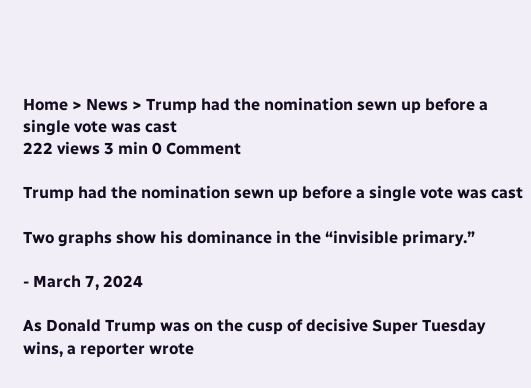Home > News > Trump had the nomination sewn up before a single vote was cast
222 views 3 min 0 Comment

Trump had the nomination sewn up before a single vote was cast

Two graphs show his dominance in the “invisible primary.”

- March 7, 2024

As Donald Trump was on the cusp of decisive Super Tuesday wins, a reporter wrote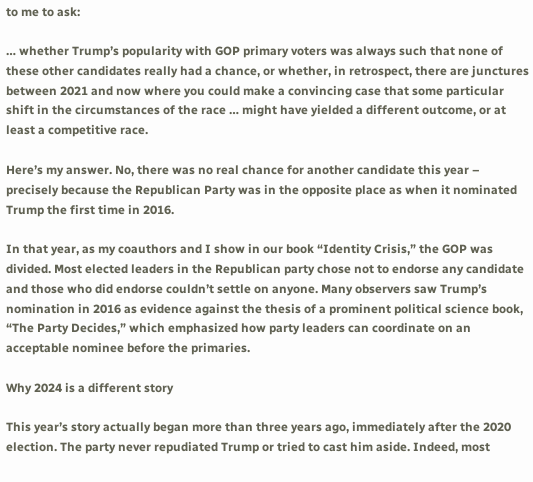to me to ask:

… whether Trump’s popularity with GOP primary voters was always such that none of these other candidates really had a chance, or whether, in retrospect, there are junctures between 2021 and now where you could make a convincing case that some particular shift in the circumstances of the race … might have yielded a different outcome, or at least a competitive race.

Here’s my answer. No, there was no real chance for another candidate this year – precisely because the Republican Party was in the opposite place as when it nominated Trump the first time in 2016.

In that year, as my coauthors and I show in our book “Identity Crisis,” the GOP was divided. Most elected leaders in the Republican party chose not to endorse any candidate and those who did endorse couldn’t settle on anyone. Many observers saw Trump’s nomination in 2016 as evidence against the thesis of a prominent political science book, “The Party Decides,” which emphasized how party leaders can coordinate on an acceptable nominee before the primaries.

Why 2024 is a different story

This year’s story actually began more than three years ago, immediately after the 2020 election. The party never repudiated Trump or tried to cast him aside. Indeed, most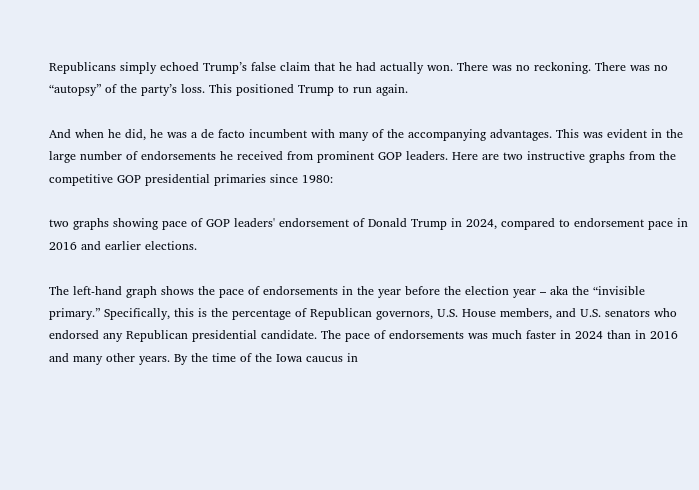Republicans simply echoed Trump’s false claim that he had actually won. There was no reckoning. There was no “autopsy” of the party’s loss. This positioned Trump to run again.

And when he did, he was a de facto incumbent with many of the accompanying advantages. This was evident in the large number of endorsements he received from prominent GOP leaders. Here are two instructive graphs from the competitive GOP presidential primaries since 1980:

two graphs showing pace of GOP leaders' endorsement of Donald Trump in 2024, compared to endorsement pace in 2016 and earlier elections.

The left-hand graph shows the pace of endorsements in the year before the election year – aka the “invisible primary.” Specifically, this is the percentage of Republican governors, U.S. House members, and U.S. senators who endorsed any Republican presidential candidate. The pace of endorsements was much faster in 2024 than in 2016 and many other years. By the time of the Iowa caucus in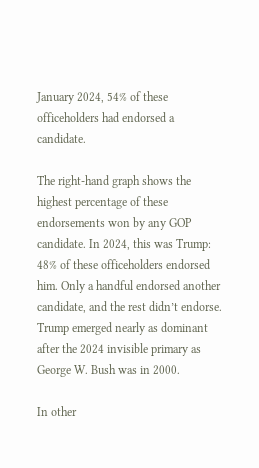January 2024, 54% of these officeholders had endorsed a candidate.

The right-hand graph shows the highest percentage of these endorsements won by any GOP candidate. In 2024, this was Trump: 48% of these officeholders endorsed him. Only a handful endorsed another candidate, and the rest didn’t endorse. Trump emerged nearly as dominant after the 2024 invisible primary as George W. Bush was in 2000.

In other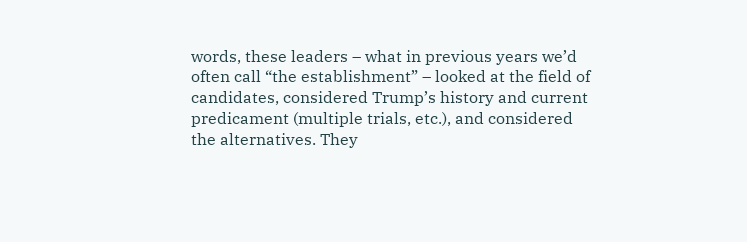words, these leaders – what in previous years we’d often call “the establishment” – looked at the field of candidates, considered Trump’s history and current predicament (multiple trials, etc.), and considered the alternatives. They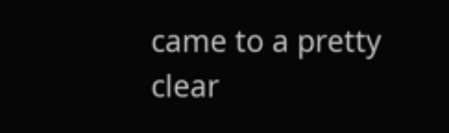came to a pretty clear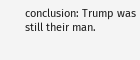conclusion: Trump was still their man.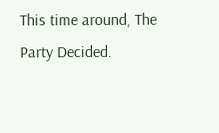This time around, The Party Decided.